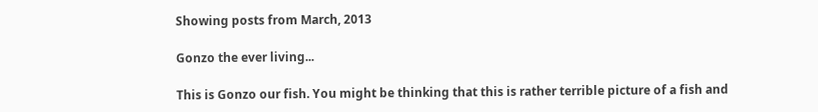Showing posts from March, 2013

Gonzo the ever living...

This is Gonzo our fish. You might be thinking that this is rather terrible picture of a fish and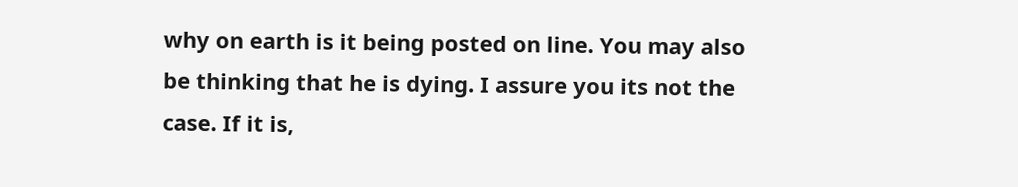why on earth is it being posted on line. You may also be thinking that he is dying. I assure you its not the case. If it is,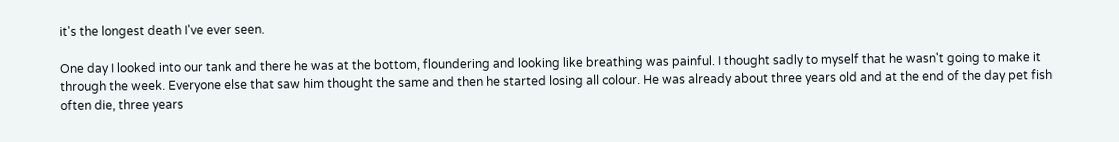it's the longest death I've ever seen.

One day I looked into our tank and there he was at the bottom, floundering and looking like breathing was painful. I thought sadly to myself that he wasn't going to make it through the week. Everyone else that saw him thought the same and then he started losing all colour. He was already about three years old and at the end of the day pet fish often die, three years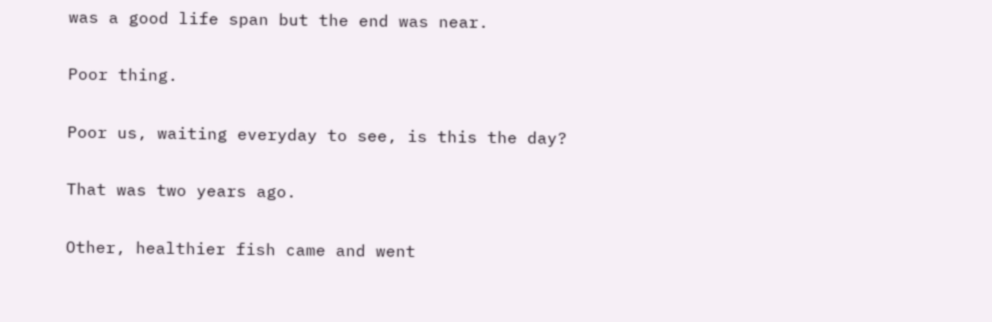was a good life span but the end was near.

Poor thing.

Poor us, waiting everyday to see, is this the day?

That was two years ago.

Other, healthier fish came and went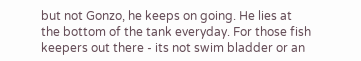but not Gonzo, he keeps on going. He lies at the bottom of the tank everyday. For those fish keepers out there - its not swim bladder or an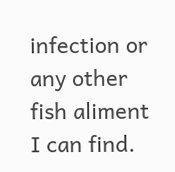infection or any other fish aliment I can find.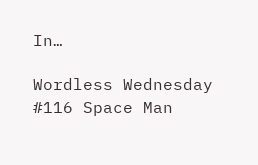In…

Wordless Wednesday #116 Space Man